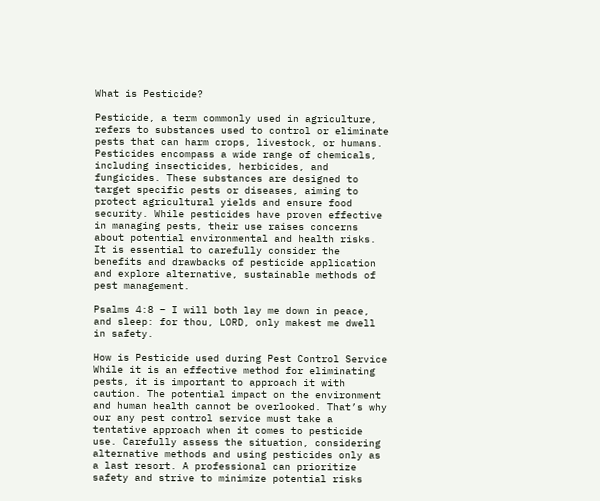What is Pesticide?

Pesticide, a term commonly used in agriculture, refers to substances used to control or eliminate pests that can harm crops, livestock, or humans. Pesticides encompass a wide range of chemicals, including insecticides, herbicides, and fungicides. These substances are designed to target specific pests or diseases, aiming to protect agricultural yields and ensure food security. While pesticides have proven effective in managing pests, their use raises concerns about potential environmental and health risks. It is essential to carefully consider the benefits and drawbacks of pesticide application and explore alternative, sustainable methods of pest management.

Psalms 4:8 – I will both lay me down in peace, and sleep: for thou, LORD, only makest me dwell in safety.

How is Pesticide used during Pest Control Service
While it is an effective method for eliminating pests, it is important to approach it with caution. The potential impact on the environment and human health cannot be overlooked. That’s why our any pest control service must take a tentative approach when it comes to pesticide use. Carefully assess the situation, considering alternative methods and using pesticides only as a last resort. A professional can prioritize safety and strive to minimize potential risks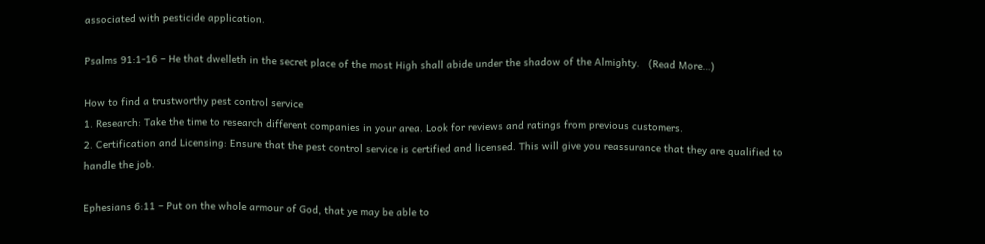associated with pesticide application.

Psalms 91:1-16 – He that dwelleth in the secret place of the most High shall abide under the shadow of the Almighty.   (Read More…)

How to find a trustworthy pest control service
1. Research: Take the time to research different companies in your area. Look for reviews and ratings from previous customers.
2. Certification and Licensing: Ensure that the pest control service is certified and licensed. This will give you reassurance that they are qualified to handle the job.

Ephesians 6:11 – Put on the whole armour of God, that ye may be able to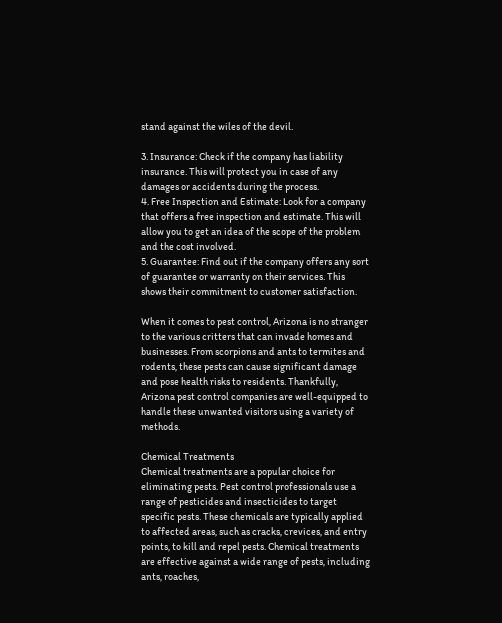stand against the wiles of the devil.

3. Insurance: Check if the company has liability insurance. This will protect you in case of any damages or accidents during the process.
4. Free Inspection and Estimate: Look for a company that offers a free inspection and estimate. This will allow you to get an idea of the scope of the problem and the cost involved.
5. Guarantee: Find out if the company offers any sort of guarantee or warranty on their services. This shows their commitment to customer satisfaction.

When it comes to pest control, Arizona is no stranger to the various critters that can invade homes and businesses. From scorpions and ants to termites and rodents, these pests can cause significant damage and pose health risks to residents. Thankfully, Arizona pest control companies are well-equipped to handle these unwanted visitors using a variety of methods.

Chemical Treatments
Chemical treatments are a popular choice for eliminating pests. Pest control professionals use a range of pesticides and insecticides to target specific pests. These chemicals are typically applied to affected areas, such as cracks, crevices, and entry points, to kill and repel pests. Chemical treatments are effective against a wide range of pests, including ants, roaches,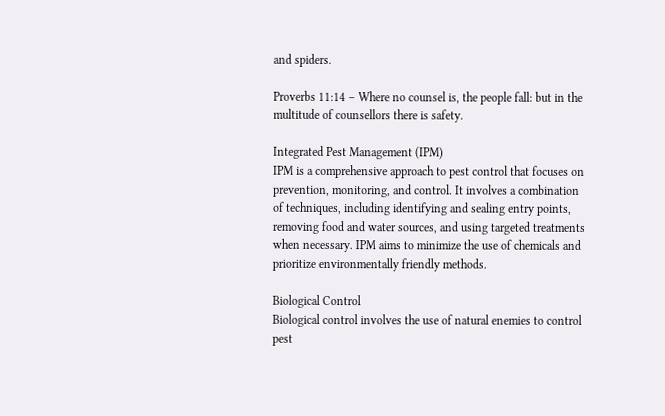and spiders.

Proverbs 11:14 – Where no counsel is, the people fall: but in the multitude of counsellors there is safety.

Integrated Pest Management (IPM)
IPM is a comprehensive approach to pest control that focuses on prevention, monitoring, and control. It involves a combination of techniques, including identifying and sealing entry points, removing food and water sources, and using targeted treatments when necessary. IPM aims to minimize the use of chemicals and prioritize environmentally friendly methods.

Biological Control
Biological control involves the use of natural enemies to control pest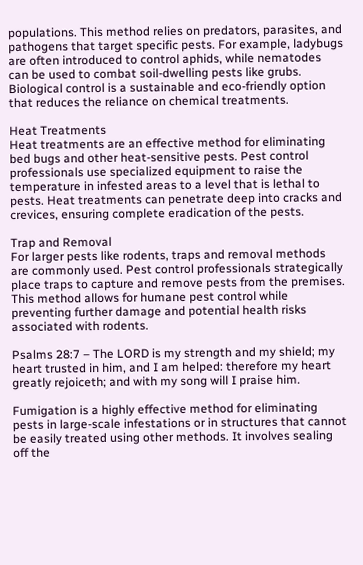populations. This method relies on predators, parasites, and pathogens that target specific pests. For example, ladybugs are often introduced to control aphids, while nematodes can be used to combat soil-dwelling pests like grubs. Biological control is a sustainable and eco-friendly option that reduces the reliance on chemical treatments.

Heat Treatments
Heat treatments are an effective method for eliminating bed bugs and other heat-sensitive pests. Pest control professionals use specialized equipment to raise the temperature in infested areas to a level that is lethal to pests. Heat treatments can penetrate deep into cracks and crevices, ensuring complete eradication of the pests.

Trap and Removal
For larger pests like rodents, traps and removal methods are commonly used. Pest control professionals strategically place traps to capture and remove pests from the premises. This method allows for humane pest control while preventing further damage and potential health risks associated with rodents.

Psalms 28:7 – The LORD is my strength and my shield; my heart trusted in him, and I am helped: therefore my heart greatly rejoiceth; and with my song will I praise him.

Fumigation is a highly effective method for eliminating pests in large-scale infestations or in structures that cannot be easily treated using other methods. It involves sealing off the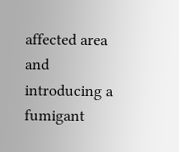affected area and introducing a fumigant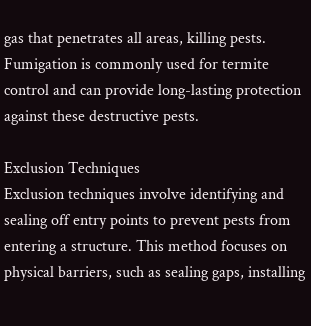gas that penetrates all areas, killing pests. Fumigation is commonly used for termite control and can provide long-lasting protection against these destructive pests.

Exclusion Techniques
Exclusion techniques involve identifying and sealing off entry points to prevent pests from entering a structure. This method focuses on physical barriers, such as sealing gaps, installing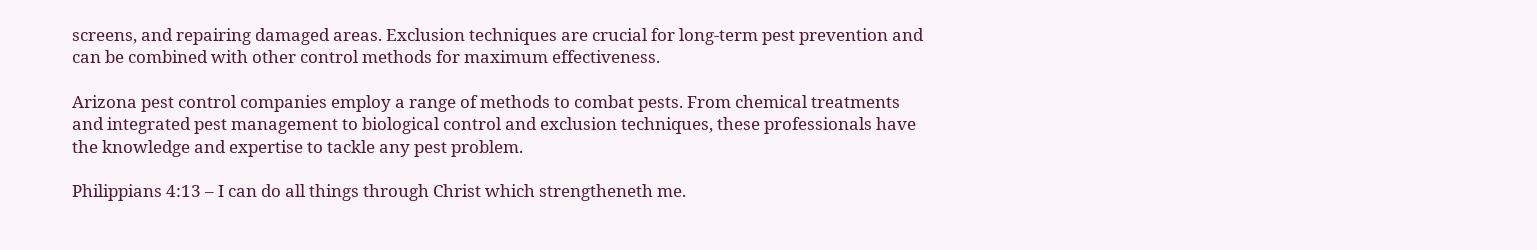screens, and repairing damaged areas. Exclusion techniques are crucial for long-term pest prevention and can be combined with other control methods for maximum effectiveness.

Arizona pest control companies employ a range of methods to combat pests. From chemical treatments and integrated pest management to biological control and exclusion techniques, these professionals have the knowledge and expertise to tackle any pest problem.

Philippians 4:13 – I can do all things through Christ which strengtheneth me.